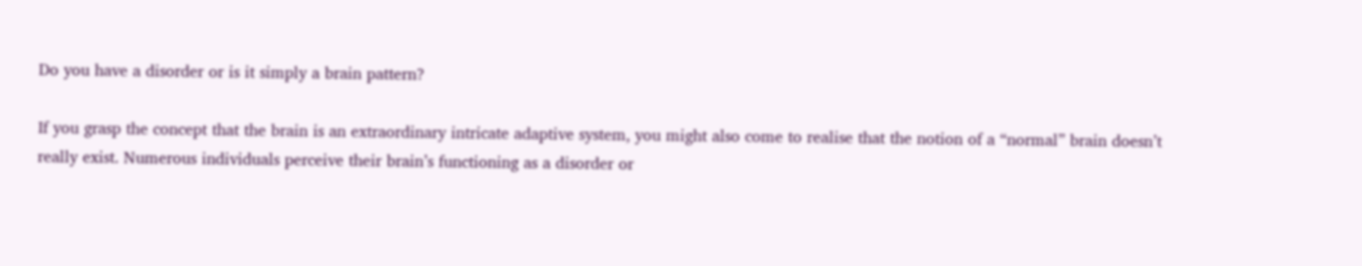Do you have a disorder or is it simply a brain pattern?

If you grasp the concept that the brain is an extraordinary intricate adaptive system, you might also come to realise that the notion of a “normal” brain doesn’t really exist. Numerous individuals perceive their brain’s functioning as a disorder or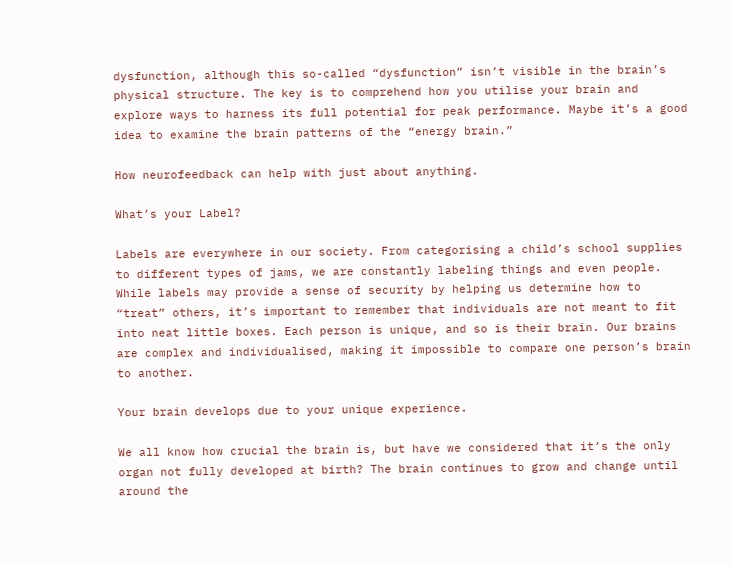dysfunction, although this so-called “dysfunction” isn’t visible in the brain’s physical structure. The key is to comprehend how you utilise your brain and explore ways to harness its full potential for peak performance. Maybe it’s a good idea to examine the brain patterns of the “energy brain.”

How neurofeedback can help with just about anything.

What’s your Label?

Labels are everywhere in our society. From categorising a child’s school supplies to different types of jams, we are constantly labeling things and even people. While labels may provide a sense of security by helping us determine how to “treat” others, it’s important to remember that individuals are not meant to fit into neat little boxes. Each person is unique, and so is their brain. Our brains are complex and individualised, making it impossible to compare one person’s brain to another.

Your brain develops due to your unique experience.

We all know how crucial the brain is, but have we considered that it’s the only organ not fully developed at birth? The brain continues to grow and change until around the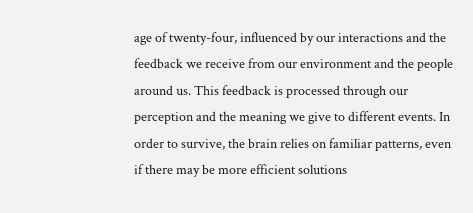age of twenty-four, influenced by our interactions and the feedback we receive from our environment and the people around us. This feedback is processed through our perception and the meaning we give to different events. In order to survive, the brain relies on familiar patterns, even if there may be more efficient solutions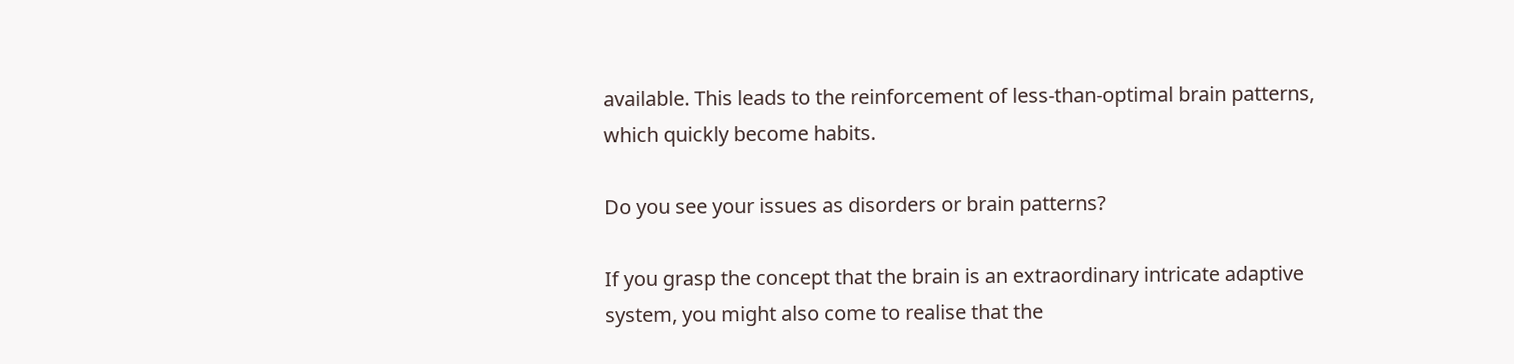available. This leads to the reinforcement of less-than-optimal brain patterns, which quickly become habits.

Do you see your issues as disorders or brain patterns?

If you grasp the concept that the brain is an extraordinary intricate adaptive system, you might also come to realise that the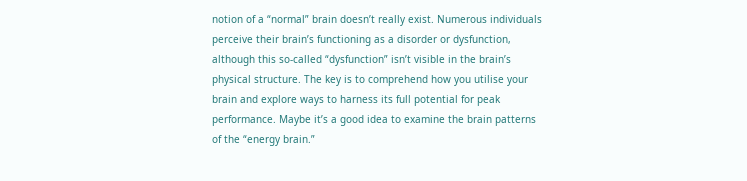notion of a “normal” brain doesn’t really exist. Numerous individuals perceive their brain’s functioning as a disorder or dysfunction, although this so-called “dysfunction” isn’t visible in the brain’s physical structure. The key is to comprehend how you utilise your brain and explore ways to harness its full potential for peak performance. Maybe it’s a good idea to examine the brain patterns of the “energy brain.”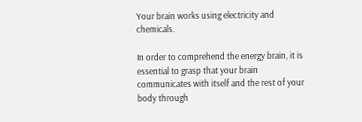Your brain works using electricity and chemicals.

In order to comprehend the energy brain, it is essential to grasp that your brain communicates with itself and the rest of your body through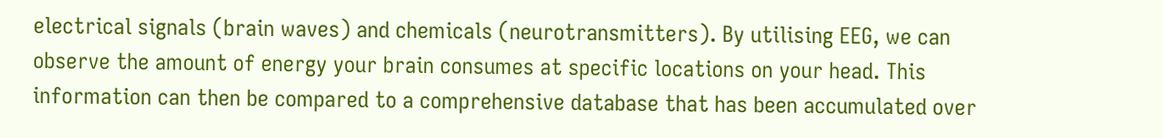electrical signals (brain waves) and chemicals (neurotransmitters). By utilising EEG, we can observe the amount of energy your brain consumes at specific locations on your head. This information can then be compared to a comprehensive database that has been accumulated over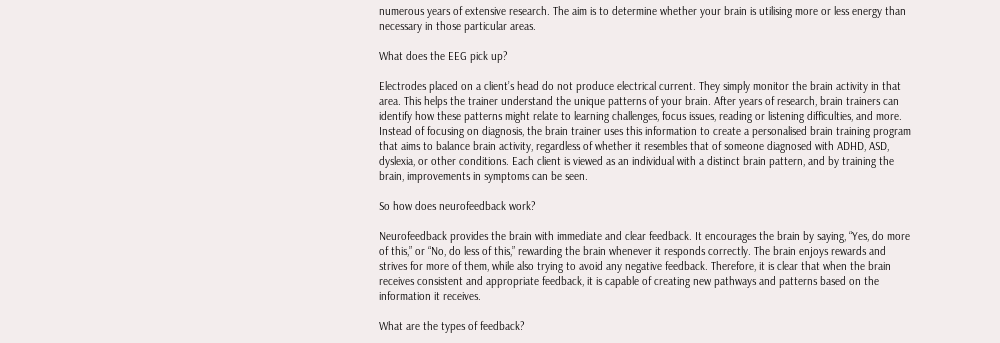numerous years of extensive research. The aim is to determine whether your brain is utilising more or less energy than necessary in those particular areas.

What does the EEG pick up?

Electrodes placed on a client’s head do not produce electrical current. They simply monitor the brain activity in that area. This helps the trainer understand the unique patterns of your brain. After years of research, brain trainers can identify how these patterns might relate to learning challenges, focus issues, reading or listening difficulties, and more. Instead of focusing on diagnosis, the brain trainer uses this information to create a personalised brain training program that aims to balance brain activity, regardless of whether it resembles that of someone diagnosed with ADHD, ASD, dyslexia, or other conditions. Each client is viewed as an individual with a distinct brain pattern, and by training the brain, improvements in symptoms can be seen.

So how does neurofeedback work?

Neurofeedback provides the brain with immediate and clear feedback. It encourages the brain by saying, “Yes, do more of this,” or “No, do less of this,” rewarding the brain whenever it responds correctly. The brain enjoys rewards and strives for more of them, while also trying to avoid any negative feedback. Therefore, it is clear that when the brain receives consistent and appropriate feedback, it is capable of creating new pathways and patterns based on the information it receives.

What are the types of feedback?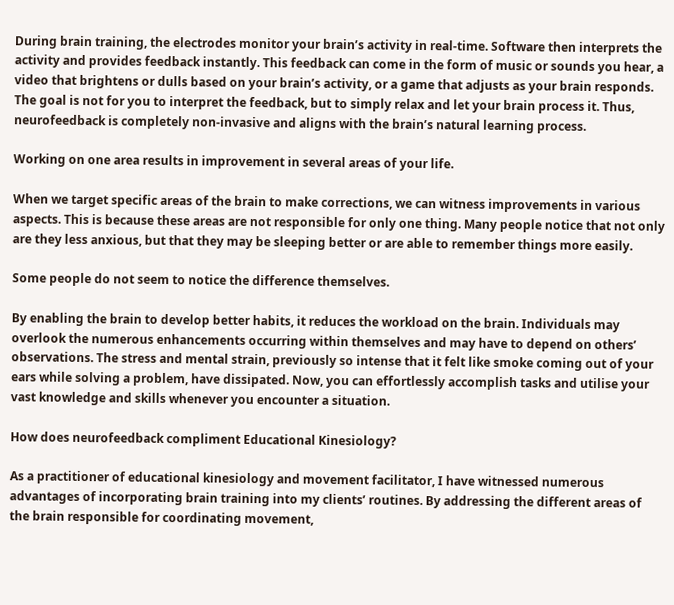During brain training, the electrodes monitor your brain’s activity in real-time. Software then interprets the activity and provides feedback instantly. This feedback can come in the form of music or sounds you hear, a video that brightens or dulls based on your brain’s activity, or a game that adjusts as your brain responds. The goal is not for you to interpret the feedback, but to simply relax and let your brain process it. Thus, neurofeedback is completely non-invasive and aligns with the brain’s natural learning process.

Working on one area results in improvement in several areas of your life.

When we target specific areas of the brain to make corrections, we can witness improvements in various aspects. This is because these areas are not responsible for only one thing. Many people notice that not only are they less anxious, but that they may be sleeping better or are able to remember things more easily.

Some people do not seem to notice the difference themselves.

By enabling the brain to develop better habits, it reduces the workload on the brain. Individuals may overlook the numerous enhancements occurring within themselves and may have to depend on others’ observations. The stress and mental strain, previously so intense that it felt like smoke coming out of your ears while solving a problem, have dissipated. Now, you can effortlessly accomplish tasks and utilise your vast knowledge and skills whenever you encounter a situation.

How does neurofeedback compliment Educational Kinesiology?

As a practitioner of educational kinesiology and movement facilitator, I have witnessed numerous advantages of incorporating brain training into my clients’ routines. By addressing the different areas of the brain responsible for coordinating movement,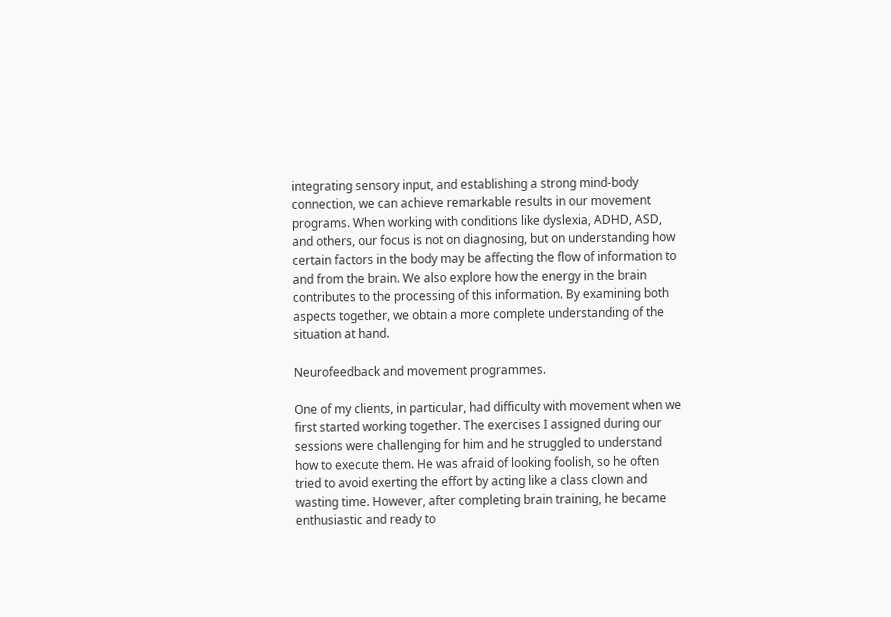integrating sensory input, and establishing a strong mind-body connection, we can achieve remarkable results in our movement programs. When working with conditions like dyslexia, ADHD, ASD, and others, our focus is not on diagnosing, but on understanding how certain factors in the body may be affecting the flow of information to and from the brain. We also explore how the energy in the brain contributes to the processing of this information. By examining both aspects together, we obtain a more complete understanding of the situation at hand.

Neurofeedback and movement programmes.

One of my clients, in particular, had difficulty with movement when we first started working together. The exercises I assigned during our sessions were challenging for him and he struggled to understand how to execute them. He was afraid of looking foolish, so he often tried to avoid exerting the effort by acting like a class clown and wasting time. However, after completing brain training, he became enthusiastic and ready to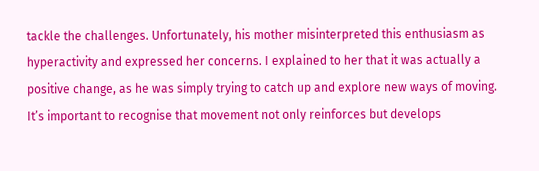tackle the challenges. Unfortunately, his mother misinterpreted this enthusiasm as hyperactivity and expressed her concerns. I explained to her that it was actually a positive change, as he was simply trying to catch up and explore new ways of moving. It’s important to recognise that movement not only reinforces but develops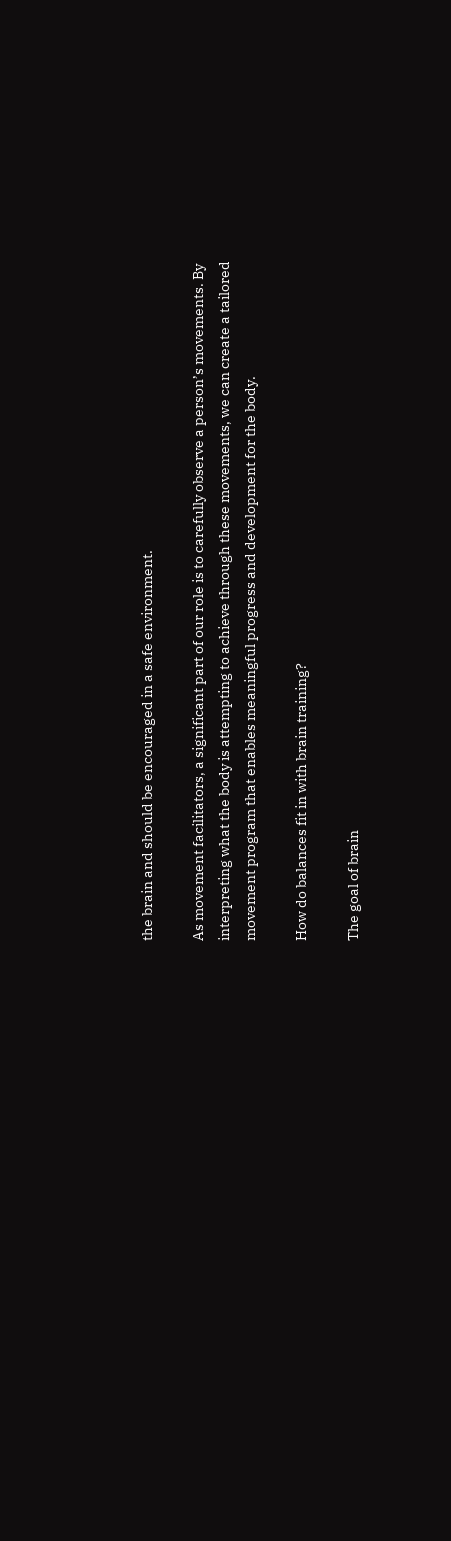the brain and should be encouraged in a safe environment.

As movement facilitators, a significant part of our role is to carefully observe a person’s movements. By interpreting what the body is attempting to achieve through these movements, we can create a tailored movement program that enables meaningful progress and development for the body.

How do balances fit in with brain training?

The goal of brain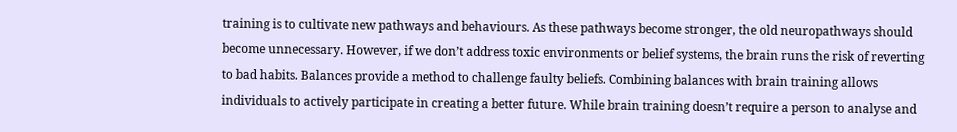training is to cultivate new pathways and behaviours. As these pathways become stronger, the old neuropathways should become unnecessary. However, if we don’t address toxic environments or belief systems, the brain runs the risk of reverting to bad habits. Balances provide a method to challenge faulty beliefs. Combining balances with brain training allows individuals to actively participate in creating a better future. While brain training doesn’t require a person to analyse and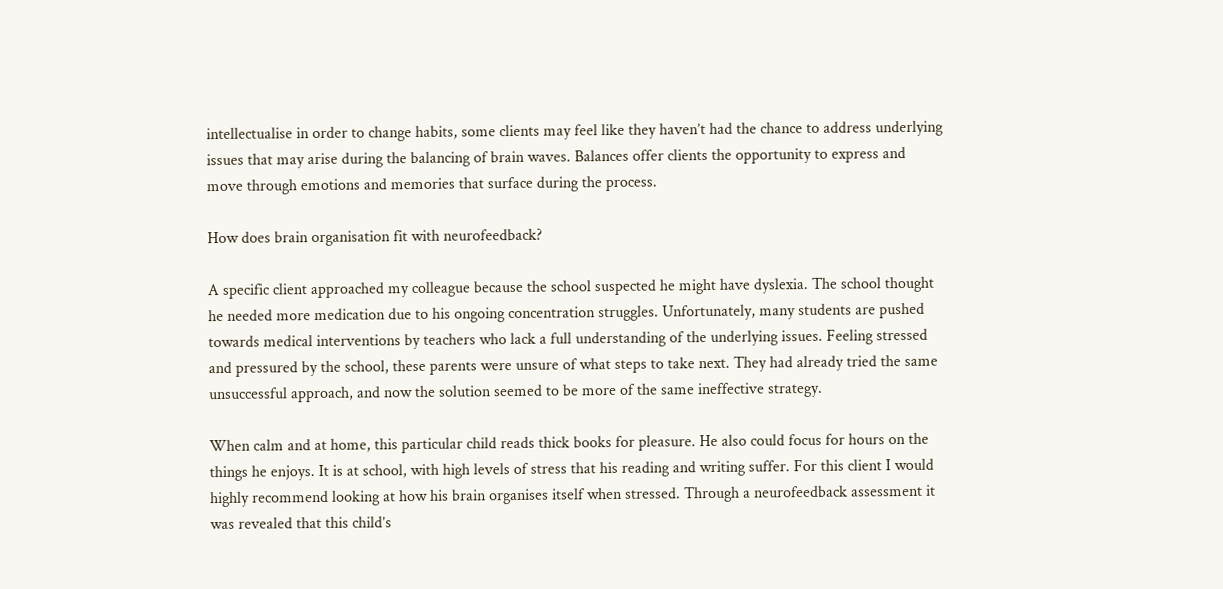intellectualise in order to change habits, some clients may feel like they haven’t had the chance to address underlying issues that may arise during the balancing of brain waves. Balances offer clients the opportunity to express and move through emotions and memories that surface during the process.

How does brain organisation fit with neurofeedback?

A specific client approached my colleague because the school suspected he might have dyslexia. The school thought he needed more medication due to his ongoing concentration struggles. Unfortunately, many students are pushed towards medical interventions by teachers who lack a full understanding of the underlying issues. Feeling stressed and pressured by the school, these parents were unsure of what steps to take next. They had already tried the same unsuccessful approach, and now the solution seemed to be more of the same ineffective strategy.

When calm and at home, this particular child reads thick books for pleasure. He also could focus for hours on the things he enjoys. It is at school, with high levels of stress that his reading and writing suffer. For this client I would highly recommend looking at how his brain organises itself when stressed. Through a neurofeedback assessment it was revealed that this child’s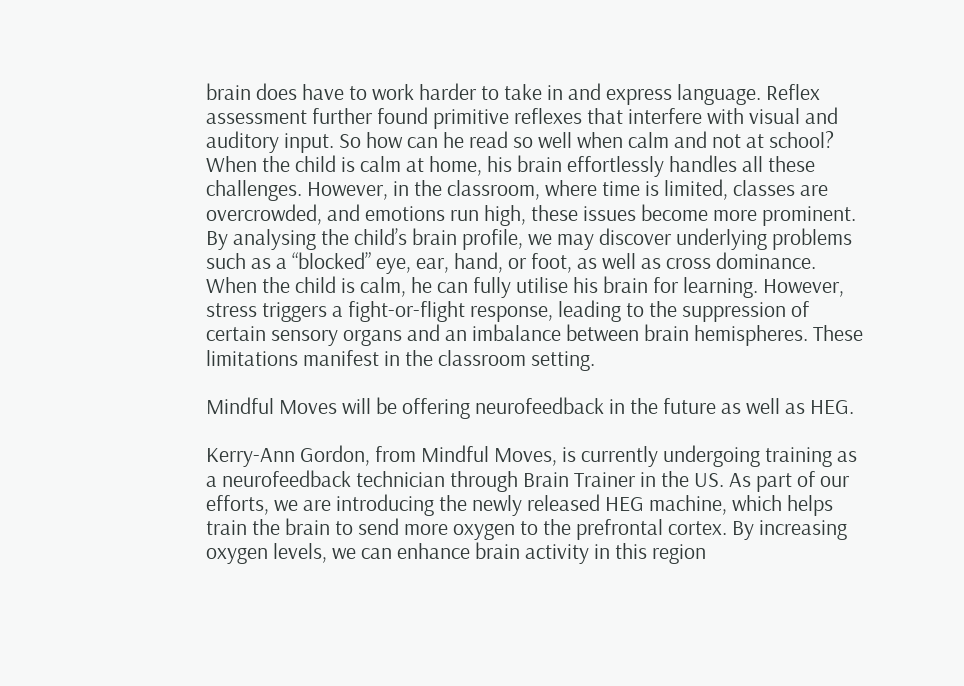brain does have to work harder to take in and express language. Reflex assessment further found primitive reflexes that interfere with visual and auditory input. So how can he read so well when calm and not at school? When the child is calm at home, his brain effortlessly handles all these challenges. However, in the classroom, where time is limited, classes are overcrowded, and emotions run high, these issues become more prominent. By analysing the child’s brain profile, we may discover underlying problems such as a “blocked” eye, ear, hand, or foot, as well as cross dominance. When the child is calm, he can fully utilise his brain for learning. However, stress triggers a fight-or-flight response, leading to the suppression of certain sensory organs and an imbalance between brain hemispheres. These limitations manifest in the classroom setting.

Mindful Moves will be offering neurofeedback in the future as well as HEG.

Kerry-Ann Gordon, from Mindful Moves, is currently undergoing training as a neurofeedback technician through Brain Trainer in the US. As part of our efforts, we are introducing the newly released HEG machine, which helps train the brain to send more oxygen to the prefrontal cortex. By increasing oxygen levels, we can enhance brain activity in this region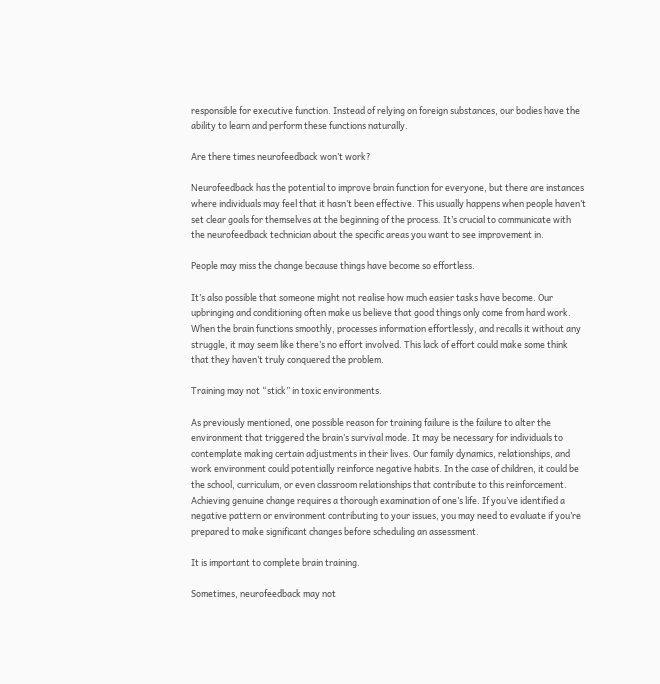responsible for executive function. Instead of relying on foreign substances, our bodies have the ability to learn and perform these functions naturally.

Are there times neurofeedback won’t work?

Neurofeedback has the potential to improve brain function for everyone, but there are instances where individuals may feel that it hasn’t been effective. This usually happens when people haven’t set clear goals for themselves at the beginning of the process. It’s crucial to communicate with the neurofeedback technician about the specific areas you want to see improvement in.

People may miss the change because things have become so effortless.

It’s also possible that someone might not realise how much easier tasks have become. Our upbringing and conditioning often make us believe that good things only come from hard work. When the brain functions smoothly, processes information effortlessly, and recalls it without any struggle, it may seem like there’s no effort involved. This lack of effort could make some think that they haven’t truly conquered the problem.

Training may not “stick” in toxic environments.

As previously mentioned, one possible reason for training failure is the failure to alter the environment that triggered the brain’s survival mode. It may be necessary for individuals to contemplate making certain adjustments in their lives. Our family dynamics, relationships, and work environment could potentially reinforce negative habits. In the case of children, it could be the school, curriculum, or even classroom relationships that contribute to this reinforcement. Achieving genuine change requires a thorough examination of one’s life. If you’ve identified a negative pattern or environment contributing to your issues, you may need to evaluate if you’re prepared to make significant changes before scheduling an assessment.

It is important to complete brain training.

Sometimes, neurofeedback may not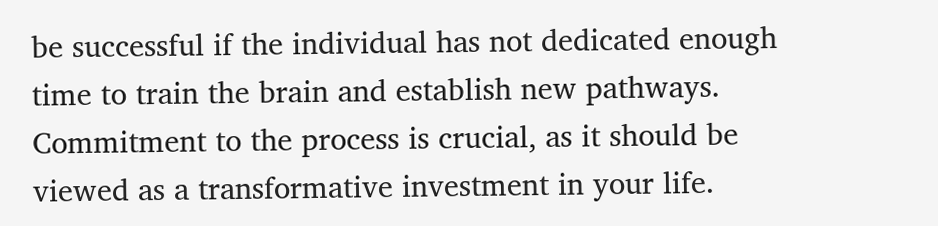be successful if the individual has not dedicated enough time to train the brain and establish new pathways. Commitment to the process is crucial, as it should be viewed as a transformative investment in your life.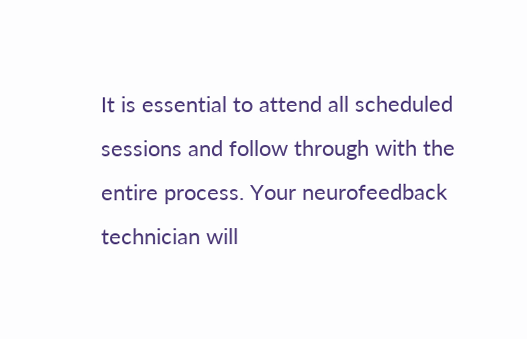It is essential to attend all scheduled sessions and follow through with the entire process. Your neurofeedback technician will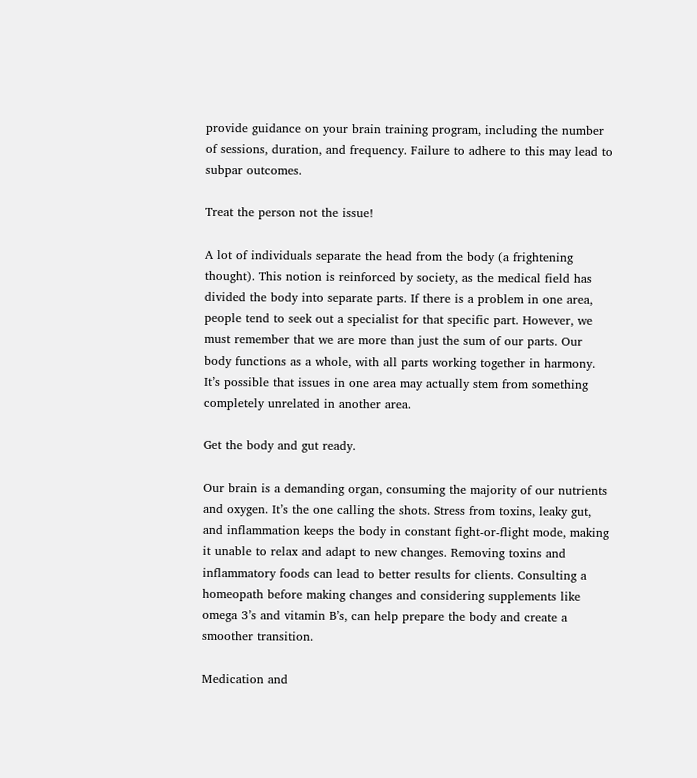provide guidance on your brain training program, including the number of sessions, duration, and frequency. Failure to adhere to this may lead to subpar outcomes.

Treat the person not the issue!

A lot of individuals separate the head from the body (a frightening thought). This notion is reinforced by society, as the medical field has divided the body into separate parts. If there is a problem in one area, people tend to seek out a specialist for that specific part. However, we must remember that we are more than just the sum of our parts. Our body functions as a whole, with all parts working together in harmony. It’s possible that issues in one area may actually stem from something completely unrelated in another area.

Get the body and gut ready.

Our brain is a demanding organ, consuming the majority of our nutrients and oxygen. It’s the one calling the shots. Stress from toxins, leaky gut, and inflammation keeps the body in constant fight-or-flight mode, making it unable to relax and adapt to new changes. Removing toxins and inflammatory foods can lead to better results for clients. Consulting a homeopath before making changes and considering supplements like omega 3’s and vitamin B’s, can help prepare the body and create a smoother transition.

Medication and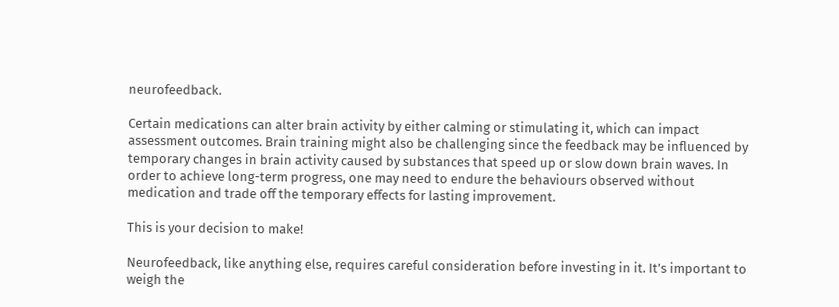neurofeedback.

Certain medications can alter brain activity by either calming or stimulating it, which can impact assessment outcomes. Brain training might also be challenging since the feedback may be influenced by temporary changes in brain activity caused by substances that speed up or slow down brain waves. In order to achieve long-term progress, one may need to endure the behaviours observed without medication and trade off the temporary effects for lasting improvement.

This is your decision to make!

Neurofeedback, like anything else, requires careful consideration before investing in it. It’s important to weigh the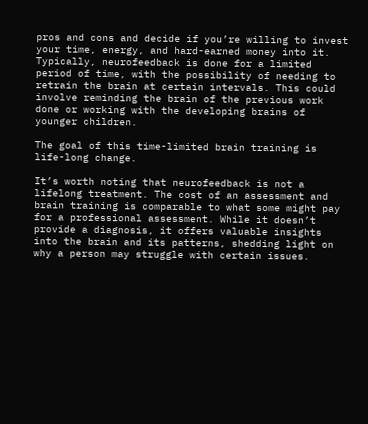pros and cons and decide if you’re willing to invest your time, energy, and hard-earned money into it. Typically, neurofeedback is done for a limited period of time, with the possibility of needing to retrain the brain at certain intervals. This could involve reminding the brain of the previous work done or working with the developing brains of younger children.

The goal of this time-limited brain training is life-long change.

It’s worth noting that neurofeedback is not a lifelong treatment. The cost of an assessment and brain training is comparable to what some might pay for a professional assessment. While it doesn’t provide a diagnosis, it offers valuable insights into the brain and its patterns, shedding light on why a person may struggle with certain issues.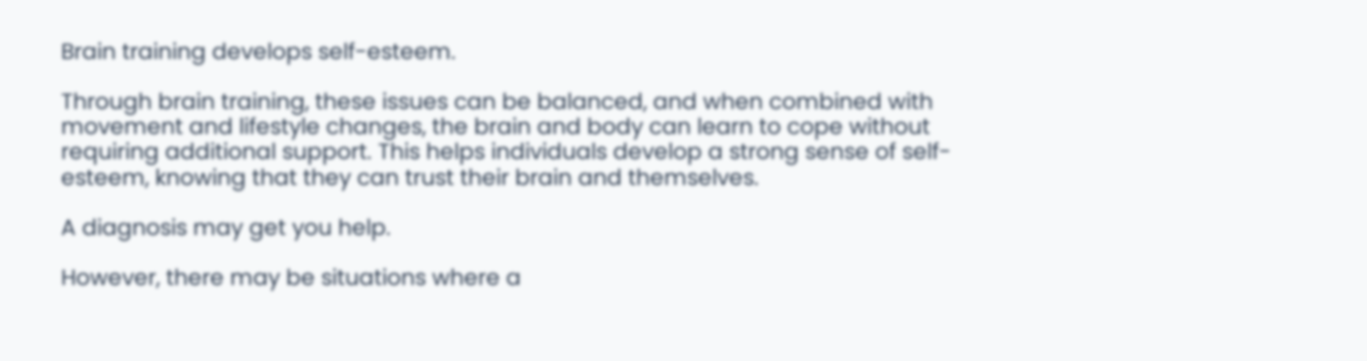Brain training develops self-esteem.

Through brain training, these issues can be balanced, and when combined with movement and lifestyle changes, the brain and body can learn to cope without requiring additional support. This helps individuals develop a strong sense of self-esteem, knowing that they can trust their brain and themselves.

A diagnosis may get you help.

However, there may be situations where a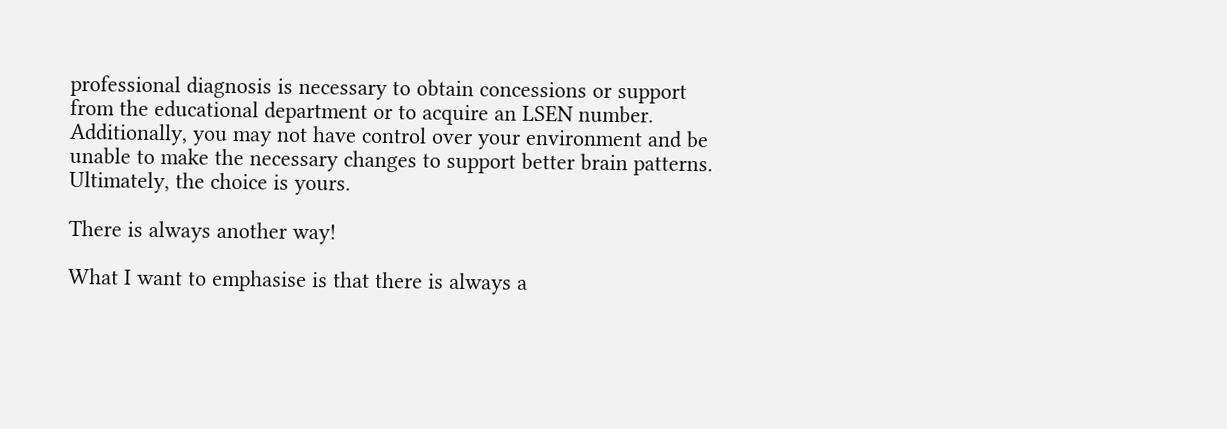professional diagnosis is necessary to obtain concessions or support from the educational department or to acquire an LSEN number. Additionally, you may not have control over your environment and be unable to make the necessary changes to support better brain patterns. Ultimately, the choice is yours.

There is always another way!

What I want to emphasise is that there is always a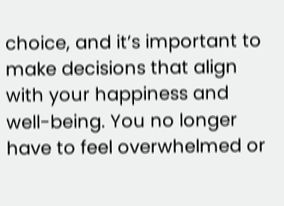choice, and it’s important to make decisions that align with your happiness and well-being. You no longer have to feel overwhelmed or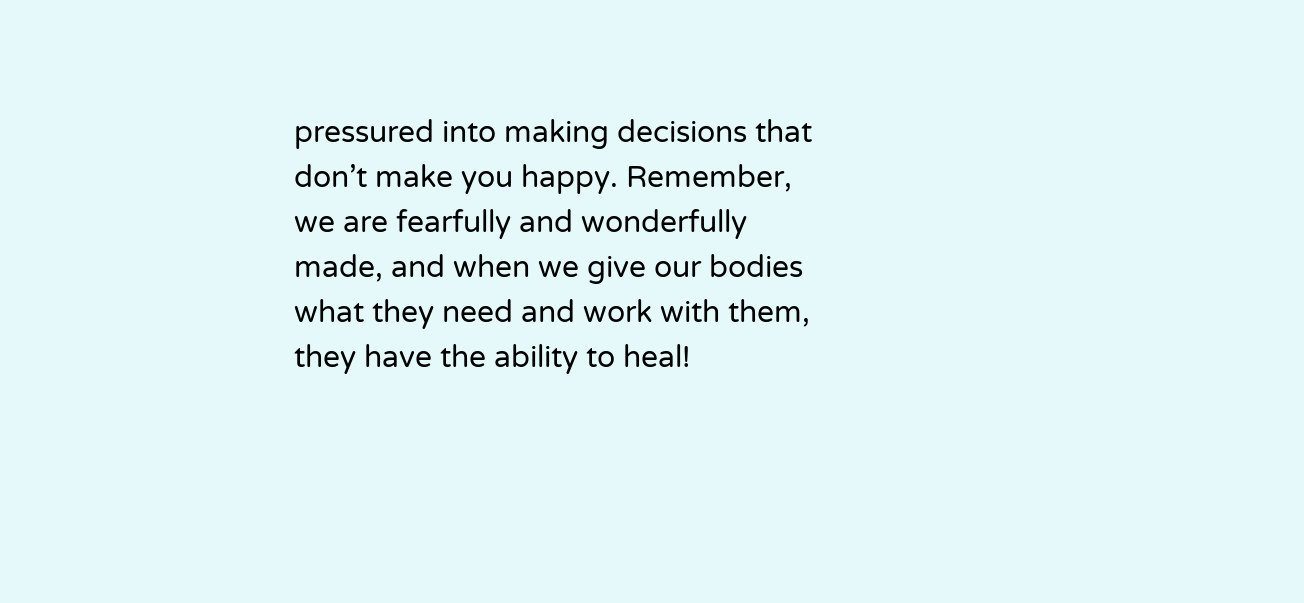pressured into making decisions that don’t make you happy. Remember, we are fearfully and wonderfully made, and when we give our bodies what they need and work with them, they have the ability to heal!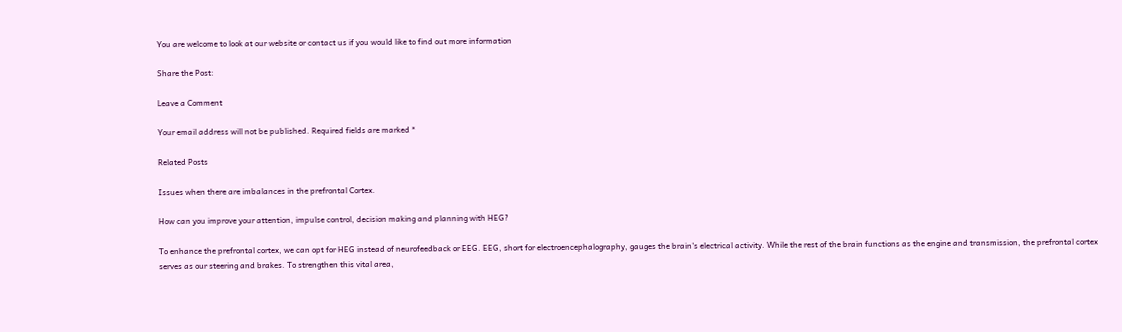You are welcome to look at our website or contact us if you would like to find out more information

Share the Post:

Leave a Comment

Your email address will not be published. Required fields are marked *

Related Posts

Issues when there are imbalances in the prefrontal Cortex.

How can you improve your attention, impulse control, decision making and planning with HEG?

To enhance the prefrontal cortex, we can opt for HEG instead of neurofeedback or EEG. EEG, short for electroencephalography, gauges the brain's electrical activity. While the rest of the brain functions as the engine and transmission, the prefrontal cortex serves as our steering and brakes. To strengthen this vital area,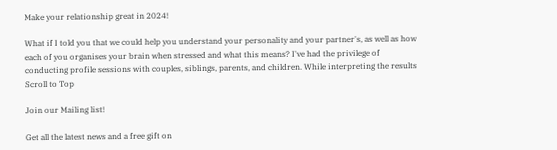Make your relationship great in 2024!

What if I told you that we could help you understand your personality and your partner's, as well as how each of you organises your brain when stressed and what this means? I've had the privilege of conducting profile sessions with couples, siblings, parents, and children. While interpreting the results
Scroll to Top

Join our Mailing list!

Get all the latest news and a free gift on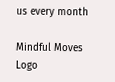us every month

Mindful Moves Logo